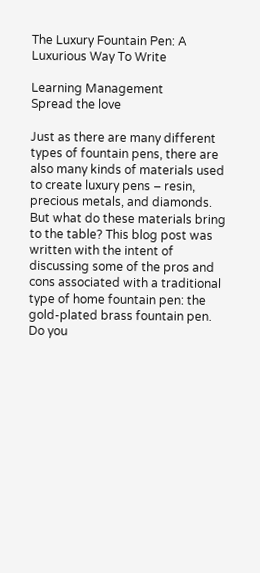The Luxury Fountain Pen: A Luxurious Way To Write

Learning Management
Spread the love

Just as there are many different types of fountain pens, there are also many kinds of materials used to create luxury pens – resin, precious metals, and diamonds. But what do these materials bring to the table? This blog post was written with the intent of discussing some of the pros and cons associated with a traditional type of home fountain pen: the gold-plated brass fountain pen. Do you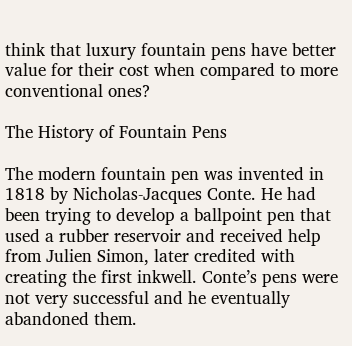think that luxury fountain pens have better value for their cost when compared to more conventional ones?

The History of Fountain Pens

The modern fountain pen was invented in 1818 by Nicholas-Jacques Conte. He had been trying to develop a ballpoint pen that used a rubber reservoir and received help from Julien Simon, later credited with creating the first inkwell. Conte’s pens were not very successful and he eventually abandoned them.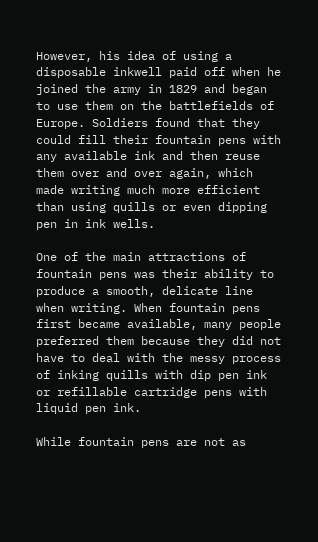However, his idea of using a disposable inkwell paid off when he joined the army in 1829 and began to use them on the battlefields of Europe. Soldiers found that they could fill their fountain pens with any available ink and then reuse them over and over again, which made writing much more efficient than using quills or even dipping pen in ink wells.

One of the main attractions of fountain pens was their ability to produce a smooth, delicate line when writing. When fountain pens first became available, many people preferred them because they did not have to deal with the messy process of inking quills with dip pen ink or refillable cartridge pens with liquid pen ink.

While fountain pens are not as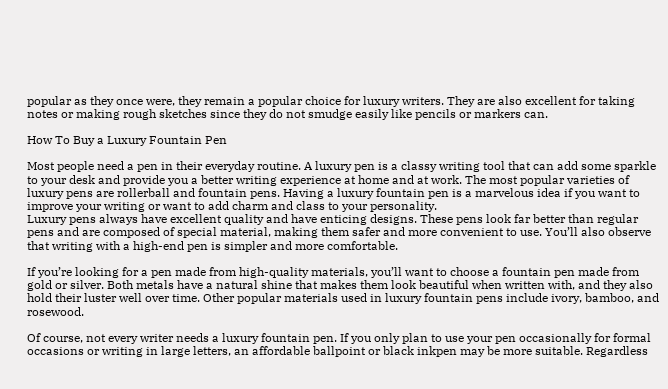popular as they once were, they remain a popular choice for luxury writers. They are also excellent for taking notes or making rough sketches since they do not smudge easily like pencils or markers can.

How To Buy a Luxury Fountain Pen

Most people need a pen in their everyday routine. A luxury pen is a classy writing tool that can add some sparkle to your desk and provide you a better writing experience at home and at work. The most popular varieties of luxury pens are rollerball and fountain pens. Having a luxury fountain pen is a marvelous idea if you want to improve your writing or want to add charm and class to your personality.
Luxury pens always have excellent quality and have enticing designs. These pens look far better than regular pens and are composed of special material, making them safer and more convenient to use. You’ll also observe that writing with a high-end pen is simpler and more comfortable.

If you’re looking for a pen made from high-quality materials, you’ll want to choose a fountain pen made from gold or silver. Both metals have a natural shine that makes them look beautiful when written with, and they also hold their luster well over time. Other popular materials used in luxury fountain pens include ivory, bamboo, and rosewood.

Of course, not every writer needs a luxury fountain pen. If you only plan to use your pen occasionally for formal occasions or writing in large letters, an affordable ballpoint or black inkpen may be more suitable. Regardless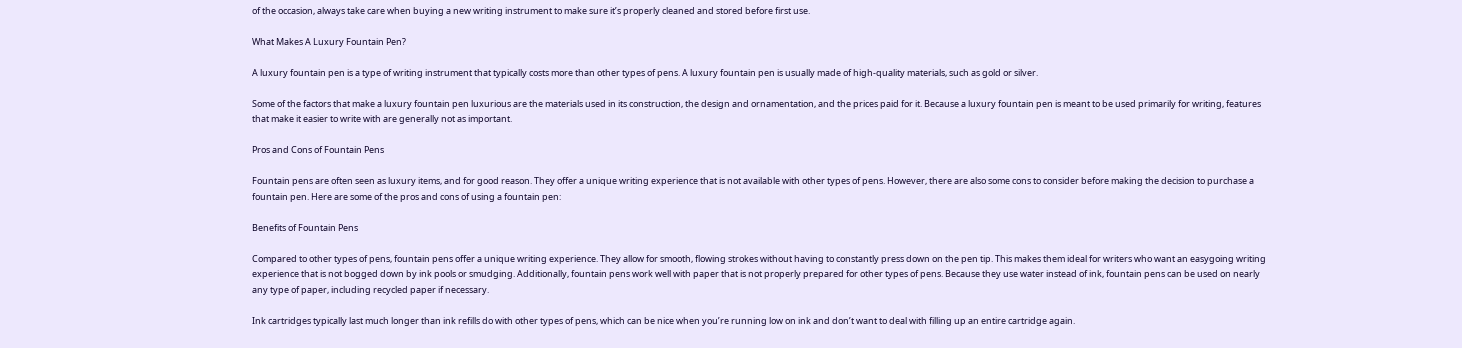of the occasion, always take care when buying a new writing instrument to make sure it’s properly cleaned and stored before first use.

What Makes A Luxury Fountain Pen?

A luxury fountain pen is a type of writing instrument that typically costs more than other types of pens. A luxury fountain pen is usually made of high-quality materials, such as gold or silver.

Some of the factors that make a luxury fountain pen luxurious are the materials used in its construction, the design and ornamentation, and the prices paid for it. Because a luxury fountain pen is meant to be used primarily for writing, features that make it easier to write with are generally not as important.

Pros and Cons of Fountain Pens

Fountain pens are often seen as luxury items, and for good reason. They offer a unique writing experience that is not available with other types of pens. However, there are also some cons to consider before making the decision to purchase a fountain pen. Here are some of the pros and cons of using a fountain pen:

Benefits of Fountain Pens

Compared to other types of pens, fountain pens offer a unique writing experience. They allow for smooth, flowing strokes without having to constantly press down on the pen tip. This makes them ideal for writers who want an easygoing writing experience that is not bogged down by ink pools or smudging. Additionally, fountain pens work well with paper that is not properly prepared for other types of pens. Because they use water instead of ink, fountain pens can be used on nearly any type of paper, including recycled paper if necessary.

Ink cartridges typically last much longer than ink refills do with other types of pens, which can be nice when you’re running low on ink and don’t want to deal with filling up an entire cartridge again.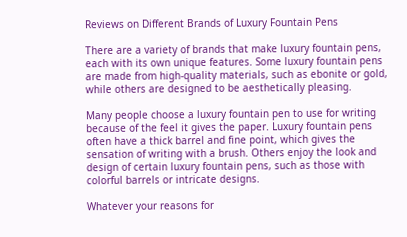Reviews on Different Brands of Luxury Fountain Pens

There are a variety of brands that make luxury fountain pens, each with its own unique features. Some luxury fountain pens are made from high-quality materials, such as ebonite or gold, while others are designed to be aesthetically pleasing.

Many people choose a luxury fountain pen to use for writing because of the feel it gives the paper. Luxury fountain pens often have a thick barrel and fine point, which gives the sensation of writing with a brush. Others enjoy the look and design of certain luxury fountain pens, such as those with colorful barrels or intricate designs.

Whatever your reasons for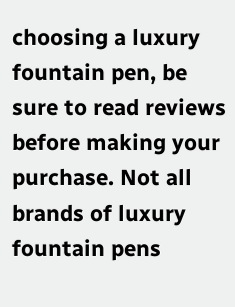choosing a luxury fountain pen, be sure to read reviews before making your purchase. Not all brands of luxury fountain pens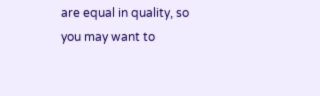are equal in quality, so you may want to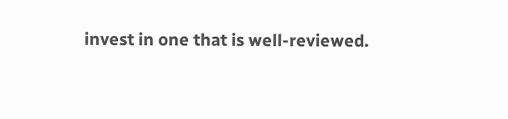invest in one that is well-reviewed.